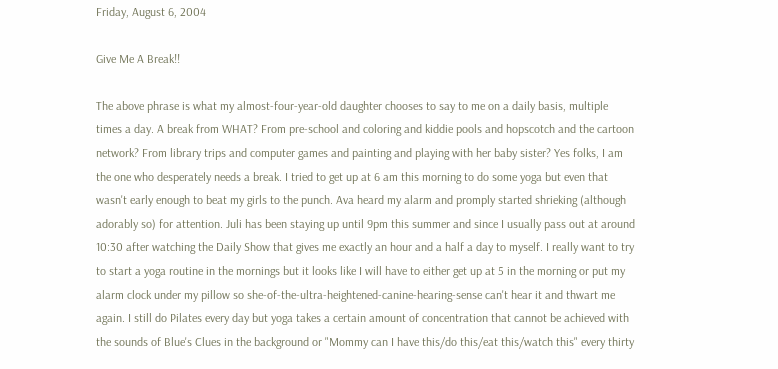Friday, August 6, 2004

Give Me A Break!!

The above phrase is what my almost-four-year-old daughter chooses to say to me on a daily basis, multiple times a day. A break from WHAT? From pre-school and coloring and kiddie pools and hopscotch and the cartoon network? From library trips and computer games and painting and playing with her baby sister? Yes folks, I am the one who desperately needs a break. I tried to get up at 6 am this morning to do some yoga but even that wasn't early enough to beat my girls to the punch. Ava heard my alarm and promply started shrieking (although adorably so) for attention. Juli has been staying up until 9pm this summer and since I usually pass out at around 10:30 after watching the Daily Show that gives me exactly an hour and a half a day to myself. I really want to try to start a yoga routine in the mornings but it looks like I will have to either get up at 5 in the morning or put my alarm clock under my pillow so she-of-the-ultra-heightened-canine-hearing-sense can't hear it and thwart me again. I still do Pilates every day but yoga takes a certain amount of concentration that cannot be achieved with the sounds of Blue's Clues in the background or "Mommy can I have this/do this/eat this/watch this" every thirty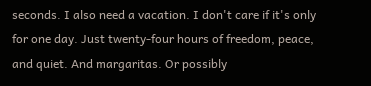seconds. I also need a vacation. I don't care if it's only for one day. Just twenty-four hours of freedom, peace, and quiet. And margaritas. Or possibly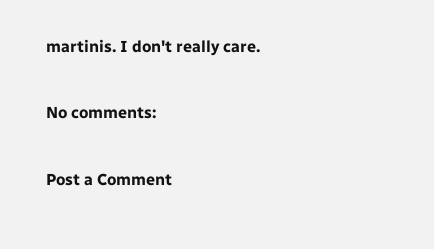martinis. I don't really care.

No comments:

Post a Comment